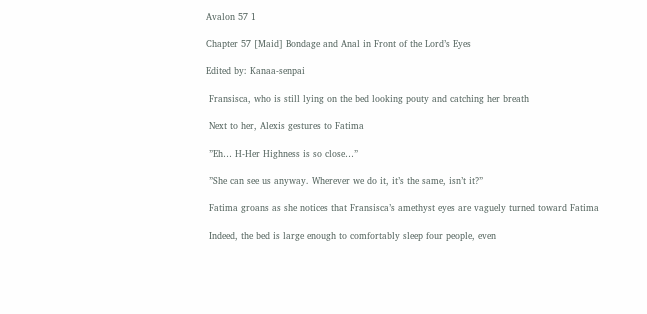Avalon 57 1

Chapter 57 [Maid] Bondage and Anal in Front of the Lord’s Eyes

Edited by: Kanaa-senpai

 Fransisca, who is still lying on the bed looking pouty and catching her breath

 Next to her, Alexis gestures to Fatima

 ”Eh… H-Her Highness is so close…”

 ”She can see us anyway. Wherever we do it, it’s the same, isn’t it?”

 Fatima groans as she notices that Fransisca’s amethyst eyes are vaguely turned toward Fatima

 Indeed, the bed is large enough to comfortably sleep four people, even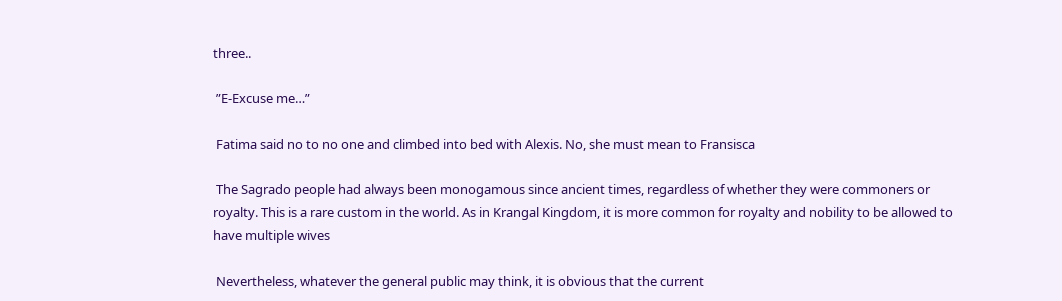three..

 ”E-Excuse me…”

 Fatima said no to no one and climbed into bed with Alexis. No, she must mean to Fransisca

 The Sagrado people had always been monogamous since ancient times, regardless of whether they were commoners or royalty. This is a rare custom in the world. As in Krangal Kingdom, it is more common for royalty and nobility to be allowed to have multiple wives

 Nevertheless, whatever the general public may think, it is obvious that the current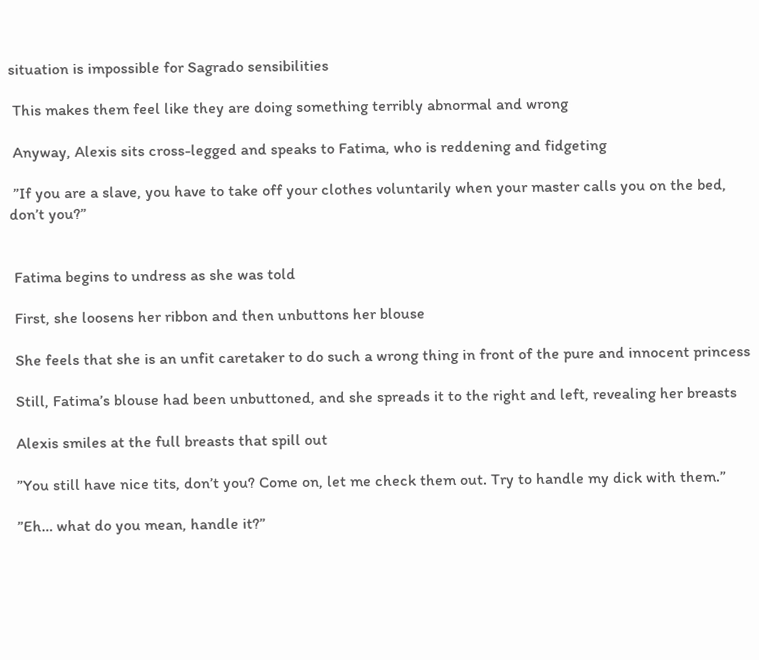situation is impossible for Sagrado sensibilities

 This makes them feel like they are doing something terribly abnormal and wrong

 Anyway, Alexis sits cross-legged and speaks to Fatima, who is reddening and fidgeting

 ”If you are a slave, you have to take off your clothes voluntarily when your master calls you on the bed, don’t you?”


 Fatima begins to undress as she was told

 First, she loosens her ribbon and then unbuttons her blouse

 She feels that she is an unfit caretaker to do such a wrong thing in front of the pure and innocent princess

 Still, Fatima’s blouse had been unbuttoned, and she spreads it to the right and left, revealing her breasts

 Alexis smiles at the full breasts that spill out

 ”You still have nice tits, don’t you? Come on, let me check them out. Try to handle my dick with them.”

 ”Eh… what do you mean, handle it?”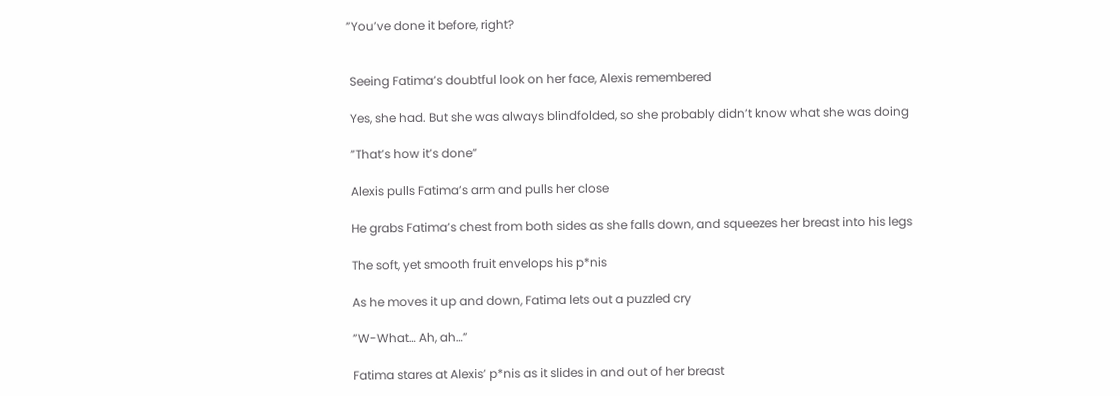”You’ve done it before, right?


 Seeing Fatima’s doubtful look on her face, Alexis remembered

 Yes, she had. But she was always blindfolded, so she probably didn’t know what she was doing

 ”That’s how it’s done”

 Alexis pulls Fatima’s arm and pulls her close

 He grabs Fatima’s chest from both sides as she falls down, and squeezes her breast into his legs

 The soft, yet smooth fruit envelops his p*nis

 As he moves it up and down, Fatima lets out a puzzled cry

 ”W-What… Ah, ah…”

 Fatima stares at Alexis’ p*nis as it slides in and out of her breast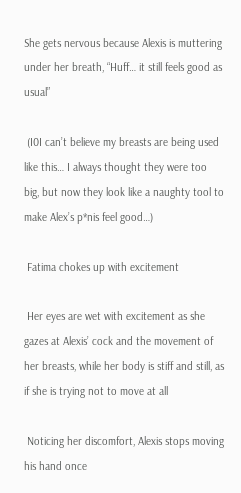She gets nervous because Alexis is muttering under her breath, “Huff… it still feels good as usual”

 (I0I can’t believe my breasts are being used like this… I always thought they were too big, but now they look like a naughty tool to make Alex’s p*nis feel good…)

 Fatima chokes up with excitement

 Her eyes are wet with excitement as she gazes at Alexis’ cock and the movement of her breasts, while her body is stiff and still, as if she is trying not to move at all

 Noticing her discomfort, Alexis stops moving his hand once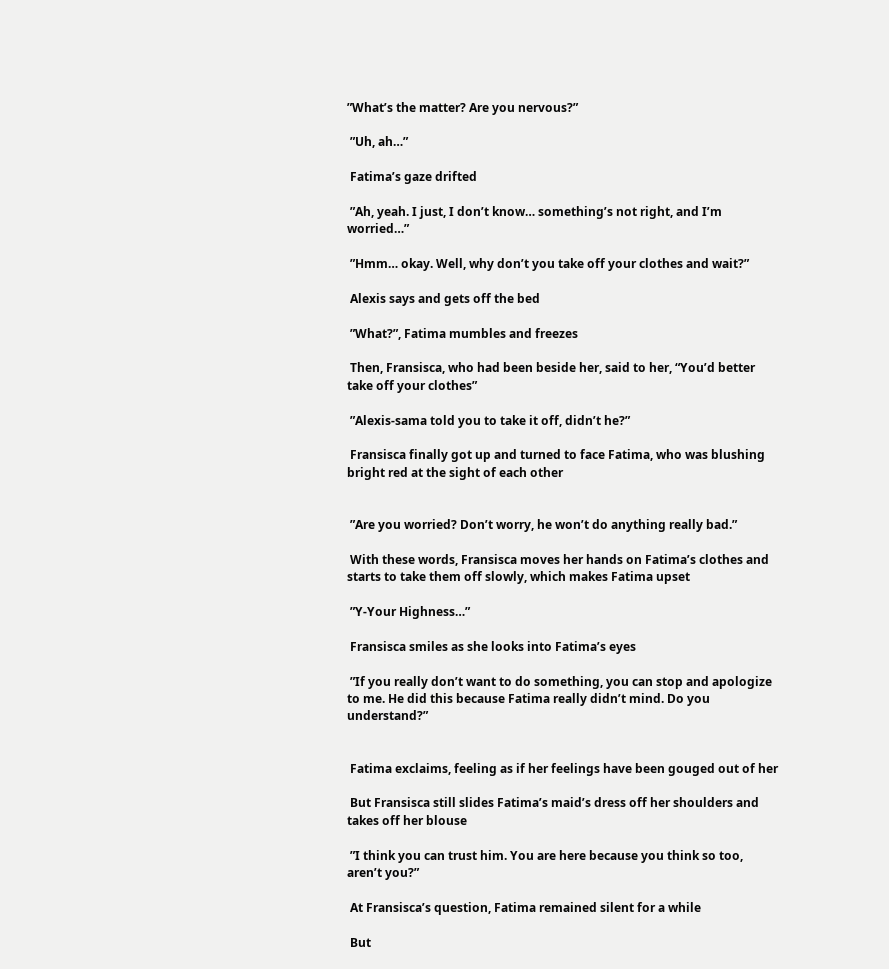”What’s the matter? Are you nervous?”

 ”Uh, ah…”

 Fatima’s gaze drifted

 ”Ah, yeah. I just, I don’t know… something’s not right, and I’m worried…”

 ”Hmm… okay. Well, why don’t you take off your clothes and wait?”

 Alexis says and gets off the bed

 ”What?”, Fatima mumbles and freezes

 Then, Fransisca, who had been beside her, said to her, “You’d better take off your clothes”

 ”Alexis-sama told you to take it off, didn’t he?”

 Fransisca finally got up and turned to face Fatima, who was blushing bright red at the sight of each other


 ”Are you worried? Don’t worry, he won’t do anything really bad.”

 With these words, Fransisca moves her hands on Fatima’s clothes and starts to take them off slowly, which makes Fatima upset

 ”Y-Your Highness…”

 Fransisca smiles as she looks into Fatima’s eyes

 ”If you really don’t want to do something, you can stop and apologize to me. He did this because Fatima really didn’t mind. Do you understand?”


 Fatima exclaims, feeling as if her feelings have been gouged out of her

 But Fransisca still slides Fatima’s maid’s dress off her shoulders and takes off her blouse

 ”I think you can trust him. You are here because you think so too, aren’t you?”

 At Fransisca’s question, Fatima remained silent for a while

 But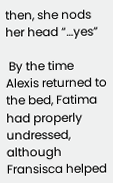then, she nods her head “…yes”

 By the time Alexis returned to the bed, Fatima had properly undressed, although Fransisca helped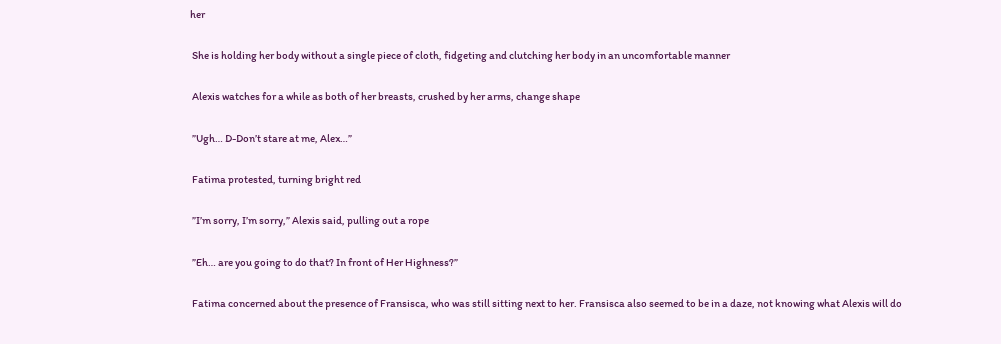her

 She is holding her body without a single piece of cloth, fidgeting and clutching her body in an uncomfortable manner

 Alexis watches for a while as both of her breasts, crushed by her arms, change shape

 ”Ugh… D-Don’t stare at me, Alex…”

 Fatima protested, turning bright red

 ”I’m sorry, I’m sorry,” Alexis said, pulling out a rope

 ”Eh… are you going to do that? In front of Her Highness?”

 Fatima concerned about the presence of Fransisca, who was still sitting next to her. Fransisca also seemed to be in a daze, not knowing what Alexis will do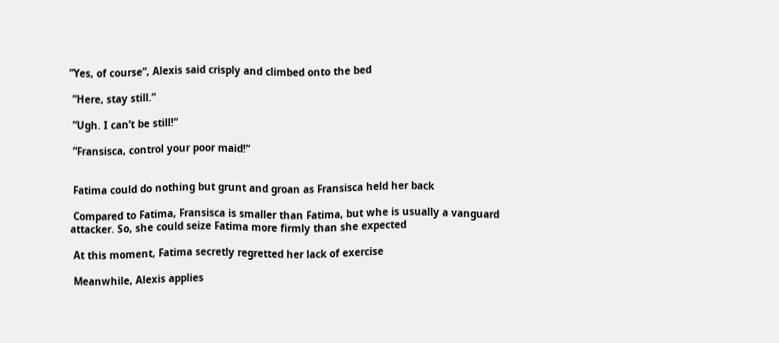”Yes, of course”, Alexis said crisply and climbed onto the bed

 ”Here, stay still.”

 ”Ugh. I can’t be still!”

 ”Fransisca, control your poor maid!”


 Fatima could do nothing but grunt and groan as Fransisca held her back

 Compared to Fatima, Fransisca is smaller than Fatima, but whe is usually a vanguard attacker. So, she could seize Fatima more firmly than she expected

 At this moment, Fatima secretly regretted her lack of exercise

 Meanwhile, Alexis applies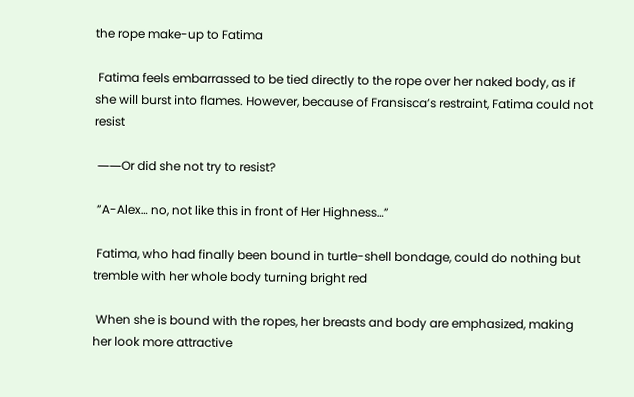the rope make-up to Fatima

 Fatima feels embarrassed to be tied directly to the rope over her naked body, as if she will burst into flames. However, because of Fransisca’s restraint, Fatima could not resist

 ――Or did she not try to resist?

 ”A-Alex… no, not like this in front of Her Highness…”

 Fatima, who had finally been bound in turtle-shell bondage, could do nothing but tremble with her whole body turning bright red

 When she is bound with the ropes, her breasts and body are emphasized, making her look more attractive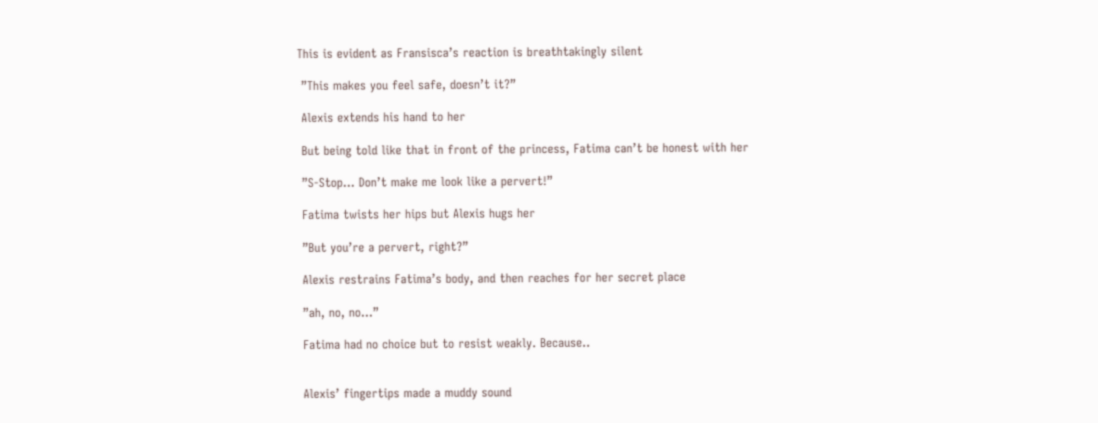This is evident as Fransisca’s reaction is breathtakingly silent

 ”This makes you feel safe, doesn’t it?”

 Alexis extends his hand to her

 But being told like that in front of the princess, Fatima can’t be honest with her

 ”S-Stop… Don’t make me look like a pervert!”

 Fatima twists her hips but Alexis hugs her

 ”But you’re a pervert, right?”

 Alexis restrains Fatima’s body, and then reaches for her secret place

 ”ah, no, no…”

 Fatima had no choice but to resist weakly. Because..


 Alexis’ fingertips made a muddy sound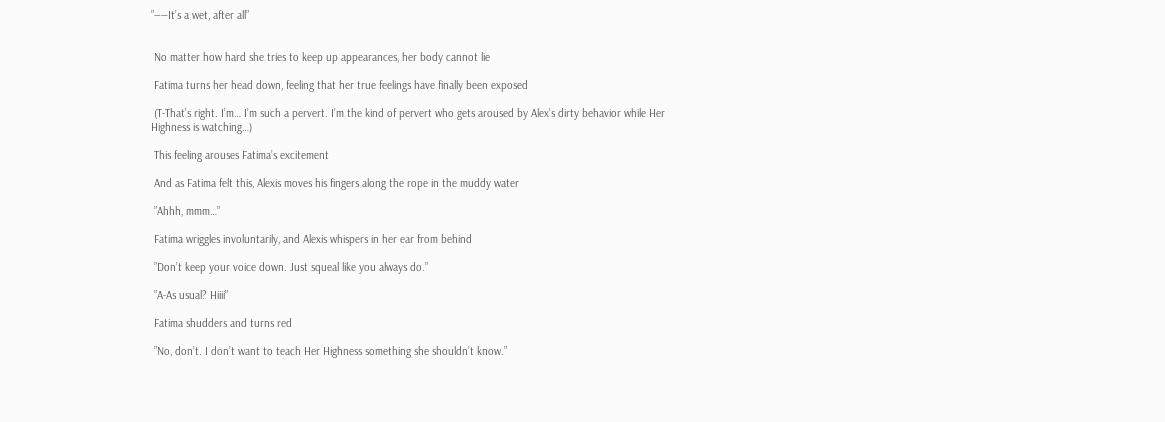”――It’s a wet, after all”


 No matter how hard she tries to keep up appearances, her body cannot lie

 Fatima turns her head down, feeling that her true feelings have finally been exposed

 (T-That’s right. I’m… I’m such a pervert. I’m the kind of pervert who gets aroused by Alex’s dirty behavior while Her Highness is watching…)

 This feeling arouses Fatima’s excitement

 And as Fatima felt this, Alexis moves his fingers along the rope in the muddy water

 ”Ahhh, mmm…”

 Fatima wriggles involuntarily, and Alexis whispers in her ear from behind

 ”Don’t keep your voice down. Just squeal like you always do.”

 ”A-As usual? Hiiii”

 Fatima shudders and turns red

 ”No, don’t. I don’t want to teach Her Highness something she shouldn’t know.”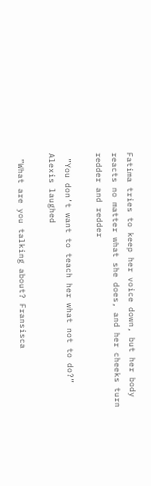Fatima tries to keep her voice down, but her body reacts no matter what she does, and her cheeks turn redder and redder

 ”You don’t want to teach her what not to do?” Alexis laughed

 ”What are you talking about? Fransisca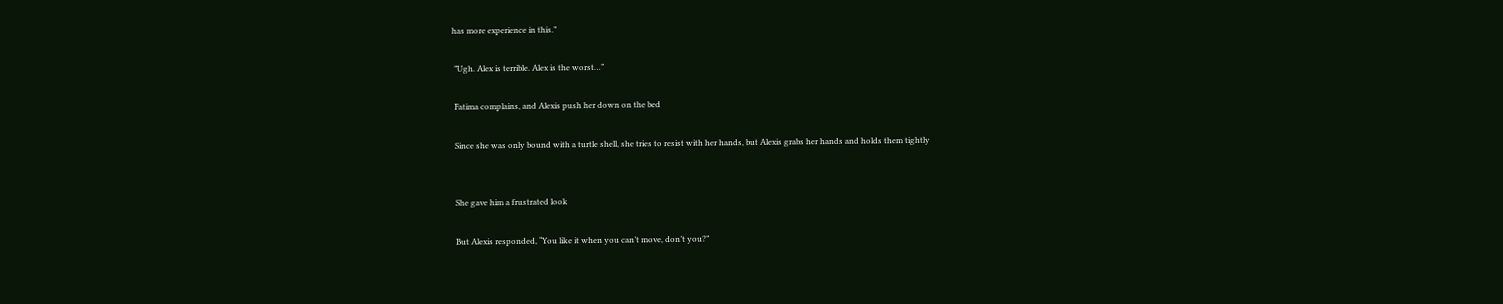has more experience in this.”

 ”Ugh. Alex is terrible. Alex is the worst…”

 Fatima complains, and Alexis push her down on the bed

 Since she was only bound with a turtle shell, she tries to resist with her hands, but Alexis grabs her hands and holds them tightly


 She gave him a frustrated look

 But Alexis responded, “You like it when you can’t move, don’t you?”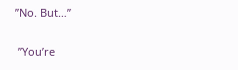”No. But…”

 ”You’re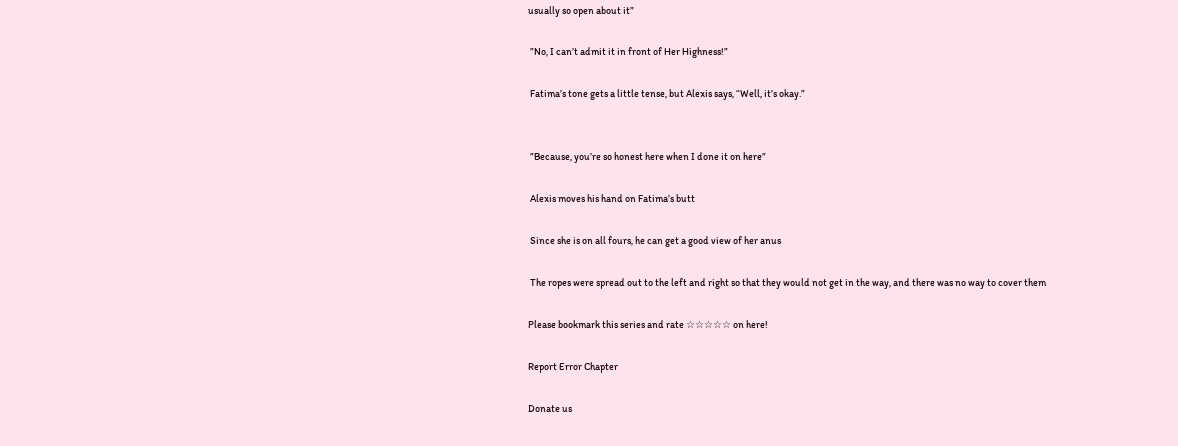usually so open about it”

 ”No, I can’t admit it in front of Her Highness!”

 Fatima’s tone gets a little tense, but Alexis says, “Well, it’s okay.”


 ”Because, you’re so honest here when I done it on here”

 Alexis moves his hand on Fatima’s butt

 Since she is on all fours, he can get a good view of her anus

 The ropes were spread out to the left and right so that they would not get in the way, and there was no way to cover them

Please bookmark this series and rate ☆☆☆☆☆ on here!

Report Error Chapter

Donate us